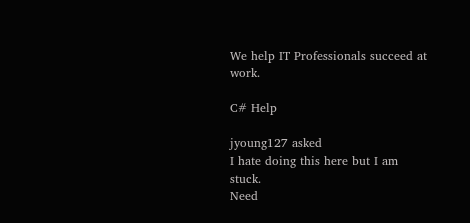We help IT Professionals succeed at work.

C# Help

jyoung127 asked
I hate doing this here but I am stuck.
Need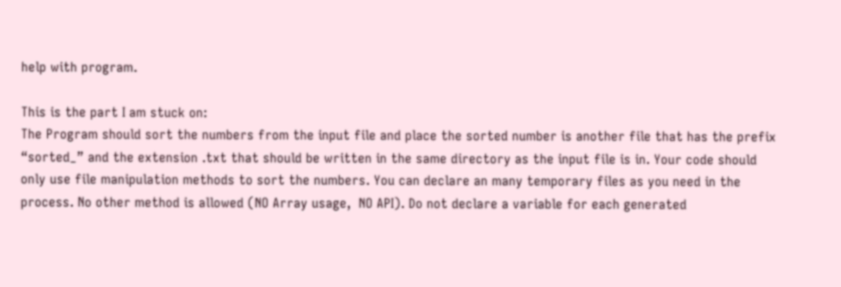help with program.

This is the part I am stuck on:
The Program should sort the numbers from the input file and place the sorted number is another file that has the prefix “sorted_” and the extension .txt that should be written in the same directory as the input file is in. Your code should only use file manipulation methods to sort the numbers. You can declare an many temporary files as you need in the process. No other method is allowed (NO Array usage,  NO API). Do not declare a variable for each generated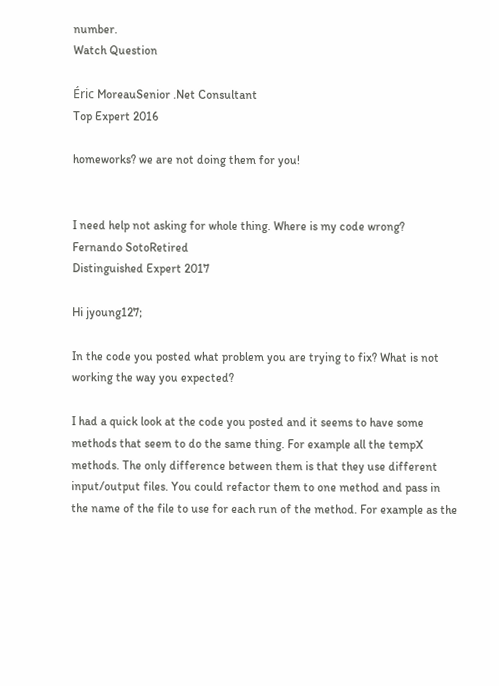number.
Watch Question

Éric MoreauSenior .Net Consultant
Top Expert 2016

homeworks? we are not doing them for you!


I need help not asking for whole thing. Where is my code wrong?
Fernando SotoRetired
Distinguished Expert 2017

Hi jyoung127;

In the code you posted what problem you are trying to fix? What is not working the way you expected?

I had a quick look at the code you posted and it seems to have some methods that seem to do the same thing. For example all the tempX methods. The only difference between them is that they use different input/output files. You could refactor them to one method and pass in the name of the file to use for each run of the method. For example as the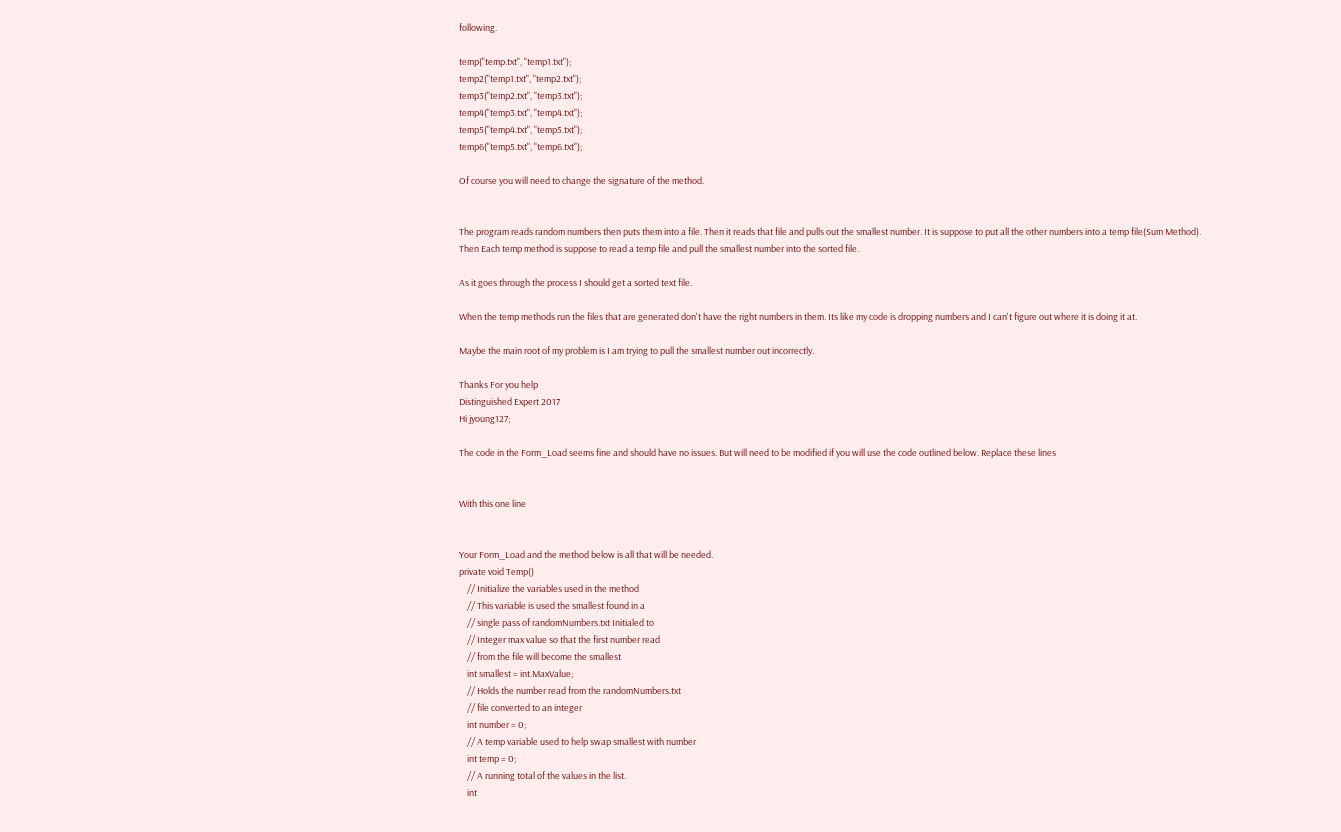following.

temp("temp.txt", "temp1.txt");
temp2("temp1.txt", "temp2.txt");
temp3("temp2.txt", "temp3.txt");
temp4("temp3.txt", "temp4.txt");
temp5("temp4.txt", "temp5.txt");
temp6("temp5.txt", "temp6.txt");

Of course you will need to change the signature of the method.


The program reads random numbers then puts them into a file. Then it reads that file and pulls out the smallest number. It is suppose to put all the other numbers into a temp file(Sum Method).
Then Each temp method is suppose to read a temp file and pull the smallest number into the sorted file.

As it goes through the process I should get a sorted text file.

When the temp methods run the files that are generated don't have the right numbers in them. Its like my code is dropping numbers and I can't figure out where it is doing it at.

Maybe the main root of my problem is I am trying to pull the smallest number out incorrectly.

Thanks For you help
Distinguished Expert 2017
Hi jyoung127;

The code in the Form_Load seems fine and should have no issues. But will need to be modified if you will use the code outlined below. Replace these lines


With this one line


Your Form_Load and the method below is all that will be needed.
private void Temp()
    // Initialize the variables used in the method
    // This variable is used the smallest found in a
    // single pass of randomNumbers.txt Initialed to
    // Integer max value so that the first number read
    // from the file will become the smallest
    int smallest = int.MaxValue;
    // Holds the number read from the randomNumbers.txt
    // file converted to an integer
    int number = 0;
    // A temp variable used to help swap smallest with number
    int temp = 0;
    // A running total of the values in the list.
    int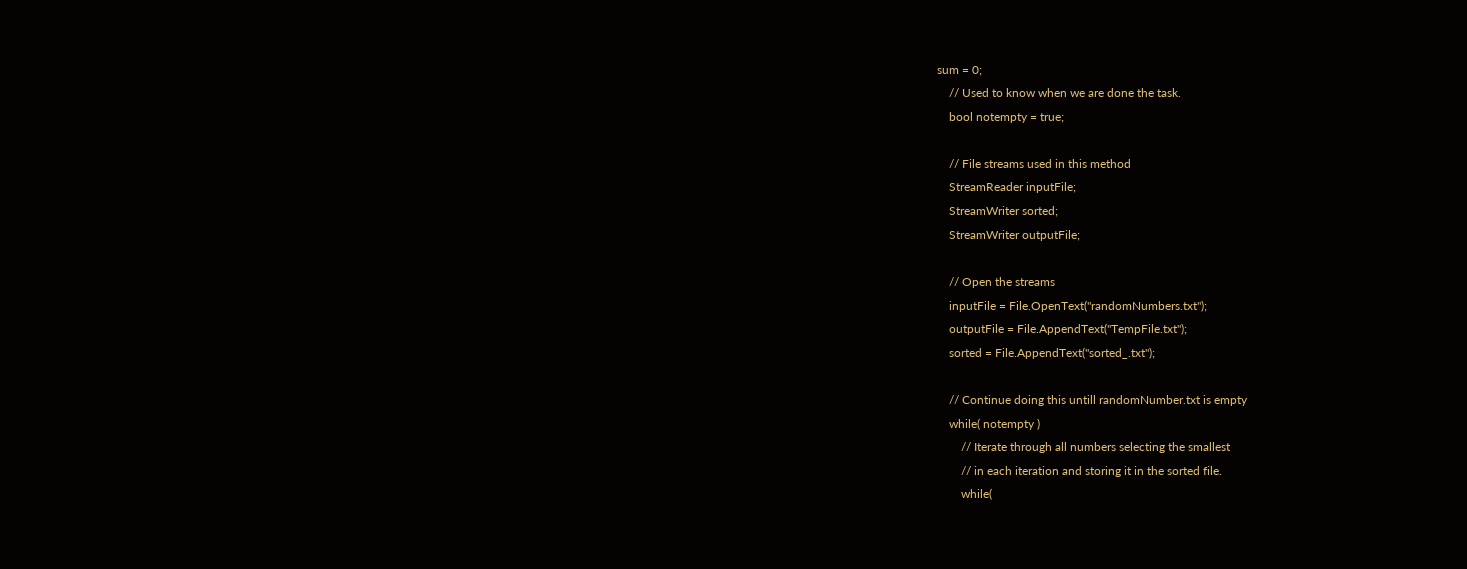sum = 0;
    // Used to know when we are done the task.
    bool notempty = true;

    // File streams used in this method
    StreamReader inputFile;
    StreamWriter sorted;
    StreamWriter outputFile;

    // Open the streams
    inputFile = File.OpenText("randomNumbers.txt");
    outputFile = File.AppendText("TempFile.txt");
    sorted = File.AppendText("sorted_.txt");

    // Continue doing this untill randomNumber.txt is empty
    while( notempty )
        // Iterate through all numbers selecting the smallest
        // in each iteration and storing it in the sorted file.
        while(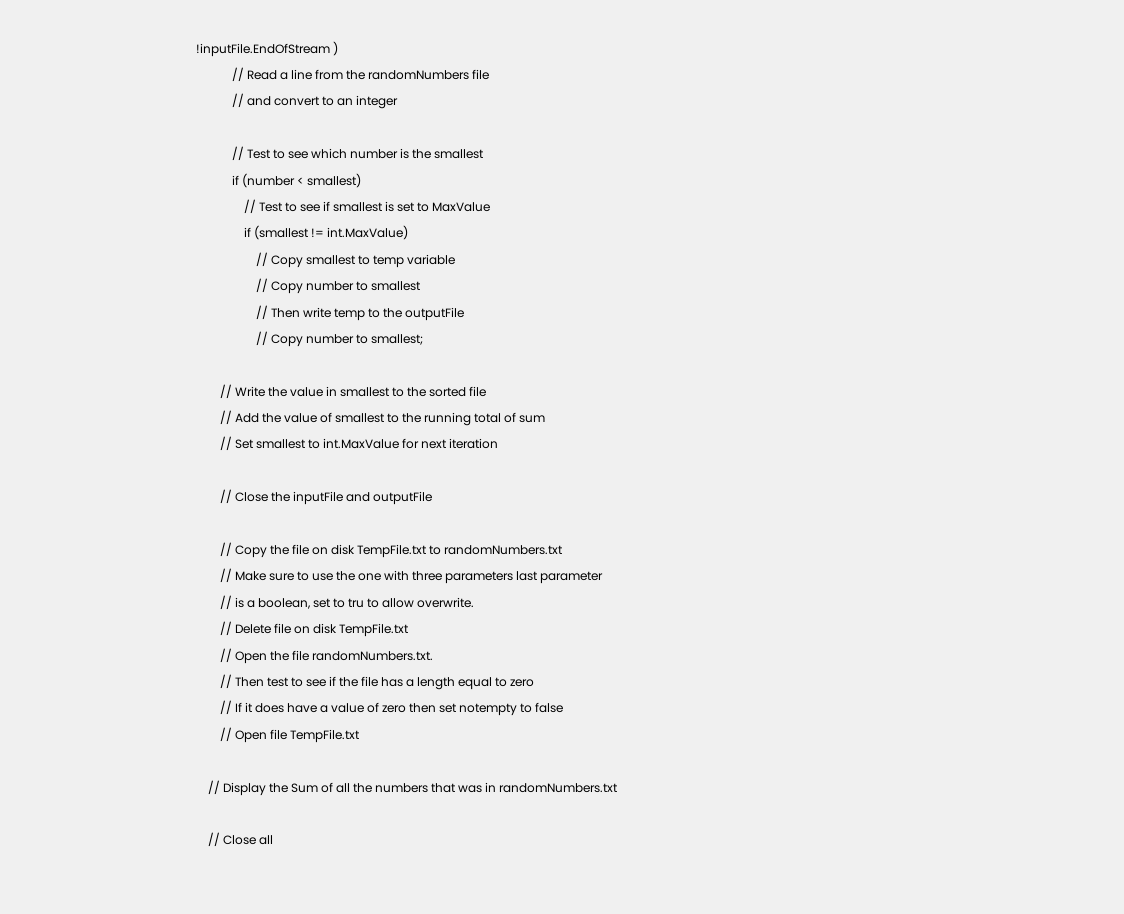!inputFile.EndOfStream )
            // Read a line from the randomNumbers file
            // and convert to an integer

            // Test to see which number is the smallest
            if (number < smallest)
                // Test to see if smallest is set to MaxValue
                if (smallest != int.MaxValue)
                    // Copy smallest to temp variable
                    // Copy number to smallest
                    // Then write temp to the outputFile
                    // Copy number to smallest;

        // Write the value in smallest to the sorted file
        // Add the value of smallest to the running total of sum
        // Set smallest to int.MaxValue for next iteration

        // Close the inputFile and outputFile

        // Copy the file on disk TempFile.txt to randomNumbers.txt
        // Make sure to use the one with three parameters last parameter
        // is a boolean, set to tru to allow overwrite.
        // Delete file on disk TempFile.txt
        // Open the file randomNumbers.txt.
        // Then test to see if the file has a length equal to zero
        // If it does have a value of zero then set notempty to false
        // Open file TempFile.txt

    // Display the Sum of all the numbers that was in randomNumbers.txt

    // Close all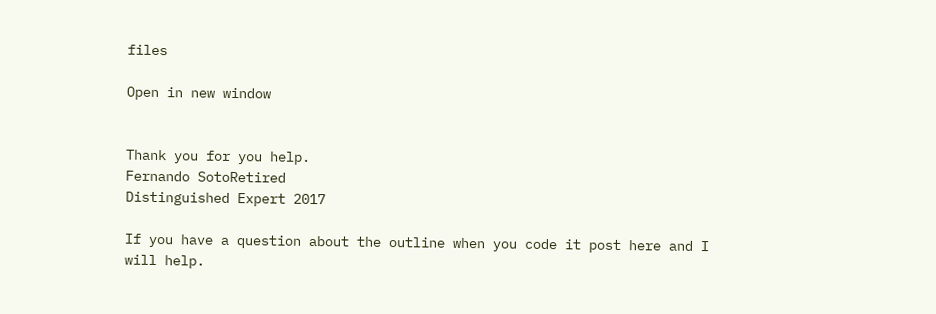files

Open in new window


Thank you for you help.
Fernando SotoRetired
Distinguished Expert 2017

If you have a question about the outline when you code it post here and I will help.